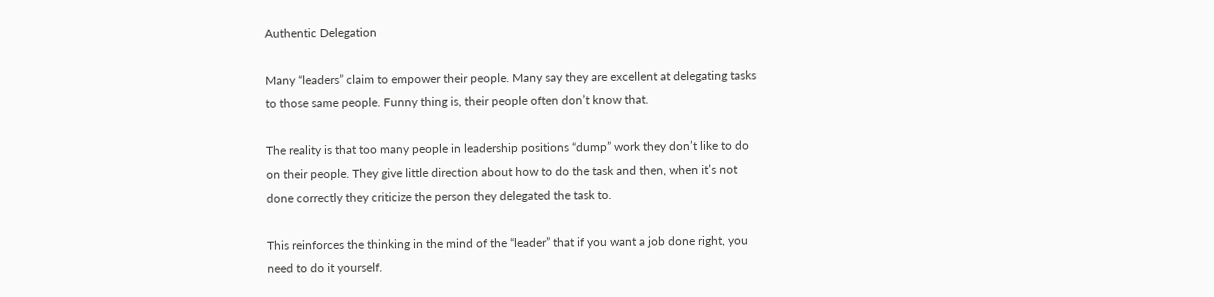Authentic Delegation

Many “leaders” claim to empower their people. Many say they are excellent at delegating tasks to those same people. Funny thing is, their people often don’t know that.

The reality is that too many people in leadership positions “dump” work they don’t like to do on their people. They give little direction about how to do the task and then, when it’s not done correctly they criticize the person they delegated the task to.

This reinforces the thinking in the mind of the “leader” that if you want a job done right, you need to do it yourself.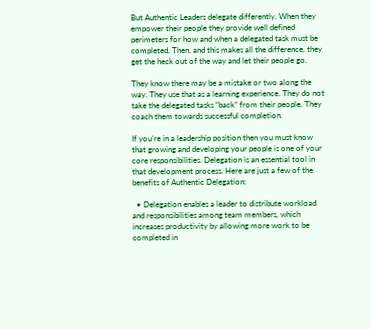But Authentic Leaders delegate differently. When they empower their people they provide well defined perimeters for how and when a delegated task must be completed. Then, and this makes all the difference, they get the heck out of the way and let their people go.

They know there may be a mistake or two along the way. They use that as a learning experience. They do not take the delegated tasks “back” from their people. They coach them towards successful completion.

If you’re in a leadership position then you must know that growing and developing your people is one of your core responsibilities. Delegation is an essential tool in that development process. Here are just a few of the benefits of Authentic Delegation:

  • Delegation enables a leader to distribute workload and responsibilities among team members, which increases productivity by allowing more work to be completed in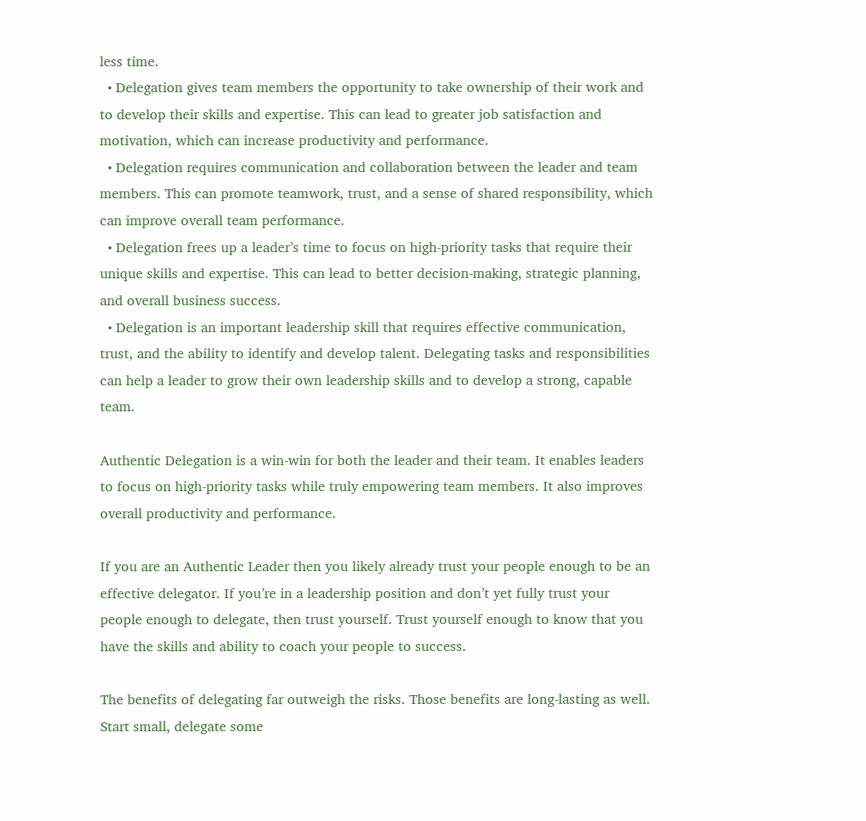less time.
  • Delegation gives team members the opportunity to take ownership of their work and to develop their skills and expertise. This can lead to greater job satisfaction and motivation, which can increase productivity and performance.
  • Delegation requires communication and collaboration between the leader and team members. This can promote teamwork, trust, and a sense of shared responsibility, which can improve overall team performance.
  • Delegation frees up a leader’s time to focus on high-priority tasks that require their unique skills and expertise. This can lead to better decision-making, strategic planning, and overall business success.
  • Delegation is an important leadership skill that requires effective communication, trust, and the ability to identify and develop talent. Delegating tasks and responsibilities can help a leader to grow their own leadership skills and to develop a strong, capable team.

Authentic Delegation is a win-win for both the leader and their team. It enables leaders to focus on high-priority tasks while truly empowering team members. It also improves overall productivity and performance.

If you are an Authentic Leader then you likely already trust your people enough to be an effective delegator. If you’re in a leadership position and don’t yet fully trust your people enough to delegate, then trust yourself. Trust yourself enough to know that you have the skills and ability to coach your people to success.

The benefits of delegating far outweigh the risks. Those benefits are long-lasting as well. Start small, delegate some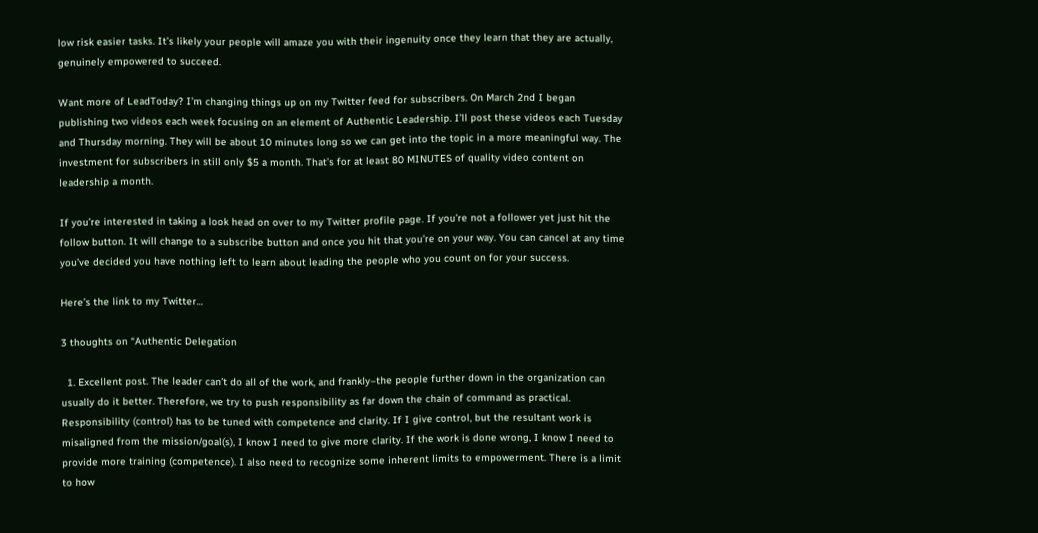low risk easier tasks. It’s likely your people will amaze you with their ingenuity once they learn that they are actually, genuinely empowered to succeed.

Want more of LeadToday? I’m changing things up on my Twitter feed for subscribers. On March 2nd I began publishing two videos each week focusing on an element of Authentic Leadership. I’ll post these videos each Tuesday and Thursday morning. They will be about 10 minutes long so we can get into the topic in a more meaningful way. The investment for subscribers in still only $5 a month. That’s for at least 80 MINUTES of quality video content on leadership a month.

If you’re interested in taking a look head on over to my Twitter profile page. If you’re not a follower yet just hit the follow button. It will change to a subscribe button and once you hit that you’re on your way. You can cancel at any time you’ve decided you have nothing left to learn about leading the people who you count on for your success.

Here’s the link to my Twitter…

3 thoughts on “Authentic Delegation

  1. Excellent post. The leader can’t do all of the work, and frankly–the people further down in the organization can usually do it better. Therefore, we try to push responsibility as far down the chain of command as practical. Responsibility (control) has to be tuned with competence and clarity. If I give control, but the resultant work is misaligned from the mission/goal(s), I know I need to give more clarity. If the work is done wrong, I know I need to provide more training (competence). I also need to recognize some inherent limits to empowerment. There is a limit to how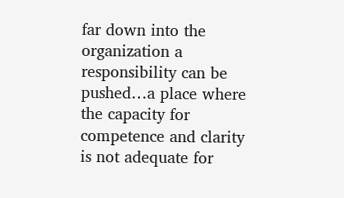far down into the organization a responsibility can be pushed…a place where the capacity for competence and clarity is not adequate for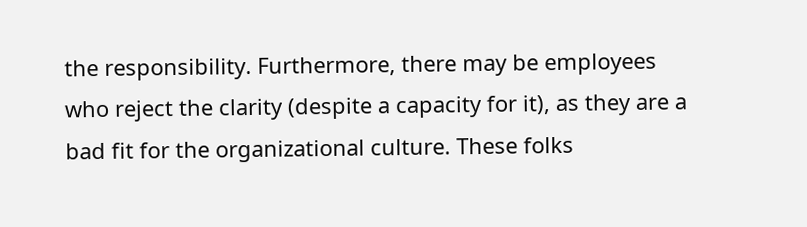the responsibility. Furthermore, there may be employees who reject the clarity (despite a capacity for it), as they are a bad fit for the organizational culture. These folks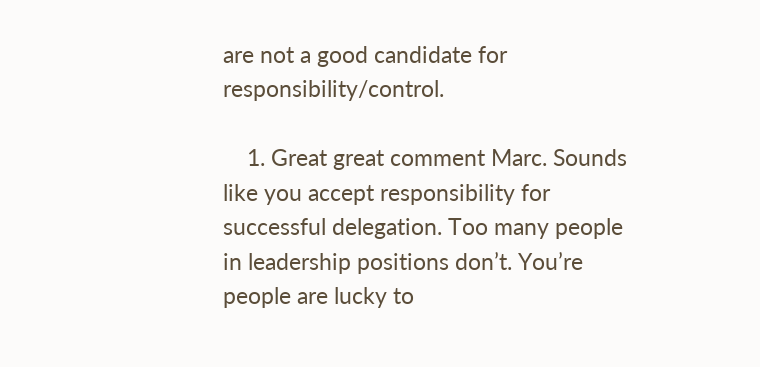are not a good candidate for responsibility/control.

    1. Great great comment Marc. Sounds like you accept responsibility for successful delegation. Too many people in leadership positions don’t. You’re people are lucky to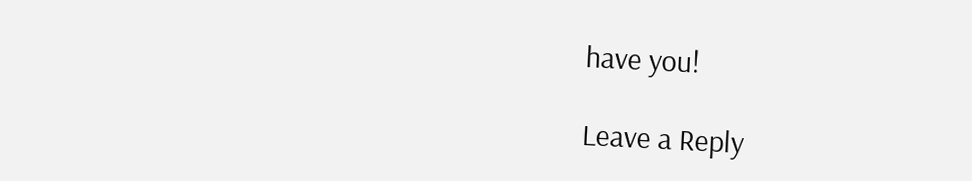have you!

Leave a Reply